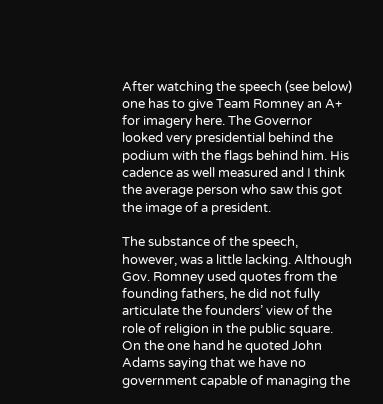After watching the speech (see below) one has to give Team Romney an A+ for imagery here. The Governor looked very presidential behind the podium with the flags behind him. His cadence as well measured and I think the average person who saw this got the image of a president.

The substance of the speech, however, was a little lacking. Although Gov. Romney used quotes from the founding fathers, he did not fully articulate the founders’ view of the role of religion in the public square. On the one hand he quoted John Adams saying that we have no government capable of managing the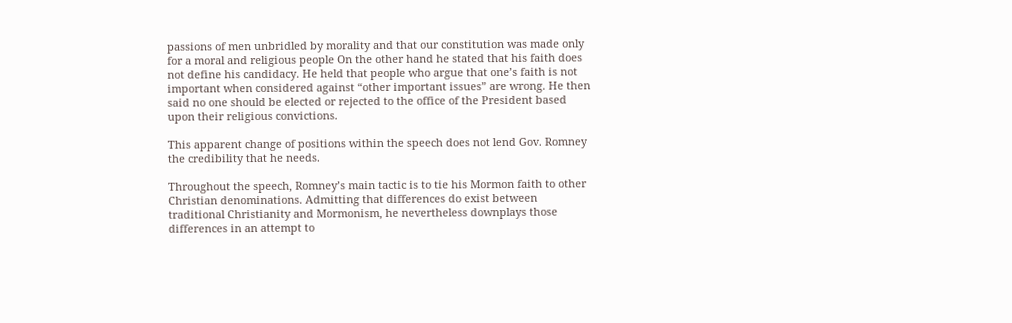passions of men unbridled by morality and that our constitution was made only for a moral and religious people On the other hand he stated that his faith does not define his candidacy. He held that people who argue that one’s faith is not important when considered against “other important issues” are wrong. He then said no one should be elected or rejected to the office of the President based upon their religious convictions.

This apparent change of positions within the speech does not lend Gov. Romney the credibility that he needs.

Throughout the speech, Romney’s main tactic is to tie his Mormon faith to other Christian denominations. Admitting that differences do exist between traditional Christianity and Mormonism, he nevertheless downplays those differences in an attempt to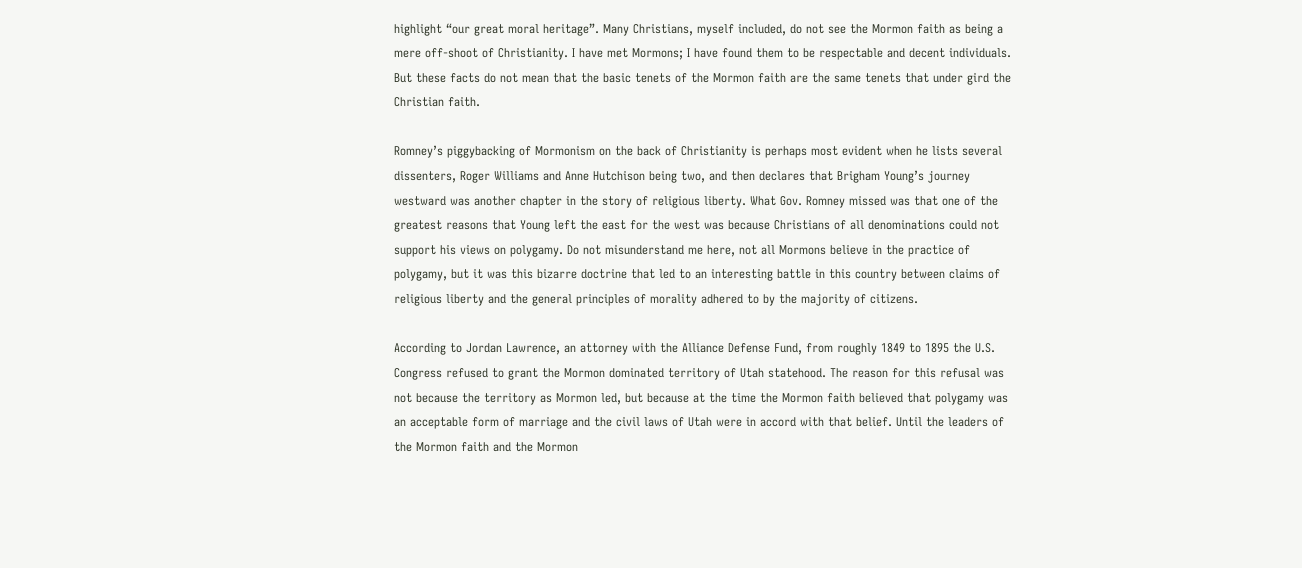highlight “our great moral heritage”. Many Christians, myself included, do not see the Mormon faith as being a mere off-shoot of Christianity. I have met Mormons; I have found them to be respectable and decent individuals. But these facts do not mean that the basic tenets of the Mormon faith are the same tenets that under gird the Christian faith.

Romney’s piggybacking of Mormonism on the back of Christianity is perhaps most evident when he lists several dissenters, Roger Williams and Anne Hutchison being two, and then declares that Brigham Young’s journey westward was another chapter in the story of religious liberty. What Gov. Romney missed was that one of the greatest reasons that Young left the east for the west was because Christians of all denominations could not support his views on polygamy. Do not misunderstand me here, not all Mormons believe in the practice of polygamy, but it was this bizarre doctrine that led to an interesting battle in this country between claims of religious liberty and the general principles of morality adhered to by the majority of citizens.

According to Jordan Lawrence, an attorney with the Alliance Defense Fund, from roughly 1849 to 1895 the U.S. Congress refused to grant the Mormon dominated territory of Utah statehood. The reason for this refusal was not because the territory as Mormon led, but because at the time the Mormon faith believed that polygamy was an acceptable form of marriage and the civil laws of Utah were in accord with that belief. Until the leaders of the Mormon faith and the Mormon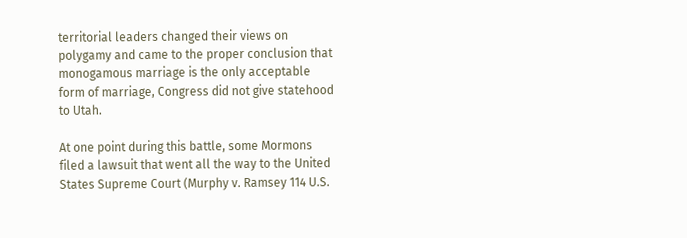territorial leaders changed their views on polygamy and came to the proper conclusion that monogamous marriage is the only acceptable form of marriage, Congress did not give statehood to Utah.

At one point during this battle, some Mormons filed a lawsuit that went all the way to the United States Supreme Court (Murphy v. Ramsey 114 U.S.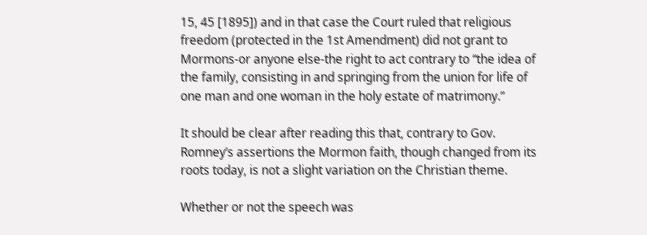15, 45 [1895]) and in that case the Court ruled that religious freedom (protected in the 1st Amendment) did not grant to Mormons-or anyone else-the right to act contrary to “the idea of the family, consisting in and springing from the union for life of one man and one woman in the holy estate of matrimony.”

It should be clear after reading this that, contrary to Gov. Romney’s assertions the Mormon faith, though changed from its roots today, is not a slight variation on the Christian theme.

Whether or not the speech was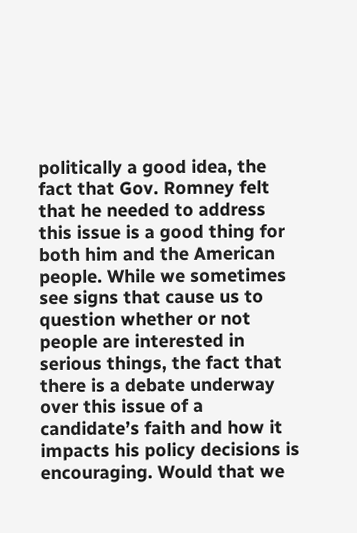politically a good idea, the fact that Gov. Romney felt that he needed to address this issue is a good thing for both him and the American people. While we sometimes see signs that cause us to question whether or not people are interested in serious things, the fact that there is a debate underway over this issue of a candidate’s faith and how it impacts his policy decisions is encouraging. Would that we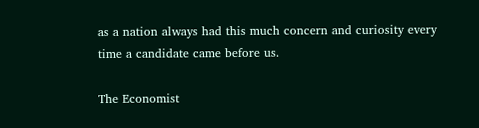as a nation always had this much concern and curiosity every time a candidate came before us.

The Economist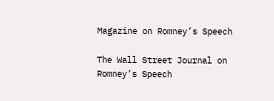Magazine on Romney’s Speech

The Wall Street Journal on Romney’s Speech